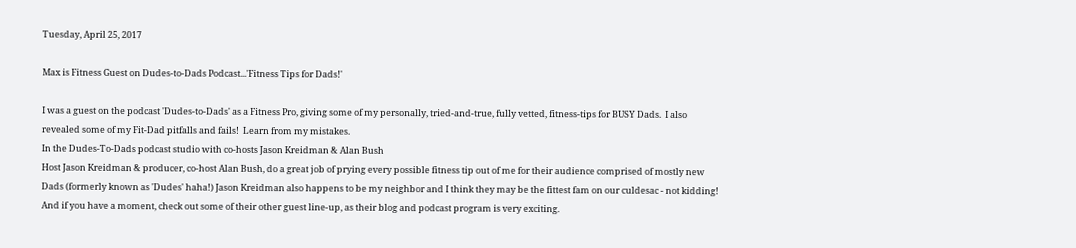Tuesday, April 25, 2017

Max is Fitness Guest on Dudes-to-Dads Podcast...'Fitness Tips for Dads!'

I was a guest on the podcast 'Dudes-to-Dads' as a Fitness Pro, giving some of my personally, tried-and-true, fully vetted, fitness-tips for BUSY Dads.  I also revealed some of my Fit-Dad pitfalls and fails!  Learn from my mistakes.
In the Dudes-To-Dads podcast studio with co-hosts Jason Kreidman & Alan Bush
Host Jason Kreidman & producer, co-host Alan Bush, do a great job of prying every possible fitness tip out of me for their audience comprised of mostly new Dads (formerly known as 'Dudes' haha!) Jason Kreidman also happens to be my neighbor and I think they may be the fittest fam on our culdesac - not kidding!  And if you have a moment, check out some of their other guest line-up, as their blog and podcast program is very exciting.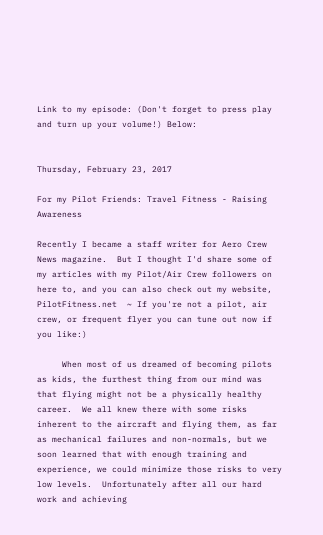Link to my episode: (Don't forget to press play and turn up your volume!) Below:


Thursday, February 23, 2017

For my Pilot Friends: Travel Fitness - Raising Awareness

Recently I became a staff writer for Aero Crew News magazine.  But I thought I'd share some of my articles with my Pilot/Air Crew followers on here to, and you can also check out my website, PilotFitness.net  ~ If you're not a pilot, air crew, or frequent flyer you can tune out now if you like:)

     When most of us dreamed of becoming pilots as kids, the furthest thing from our mind was that flying might not be a physically healthy career.  We all knew there with some risks inherent to the aircraft and flying them, as far as mechanical failures and non-normals, but we soon learned that with enough training and experience, we could minimize those risks to very low levels.  Unfortunately after all our hard work and achieving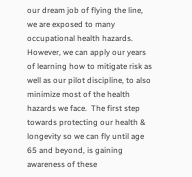our dream job of flying the line, we are exposed to many occupational health hazards.  However, we can apply our years of learning how to mitigate risk as well as our pilot discipline, to also minimize most of the health hazards we face.  The first step towards protecting our health & longevity so we can fly until age 65 and beyond, is gaining awareness of these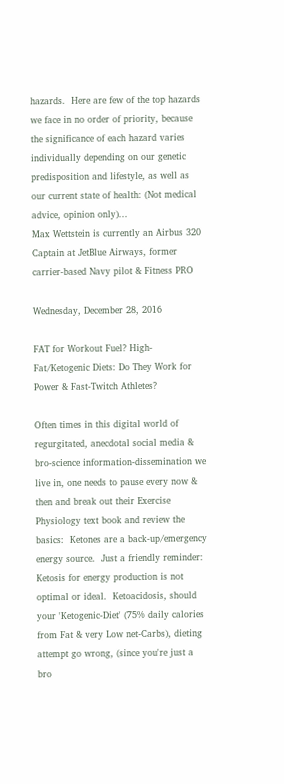hazards.  Here are few of the top hazards we face in no order of priority, because the significance of each hazard varies individually depending on our genetic predisposition and lifestyle, as well as our current state of health: (Not medical advice, opinion only)...
Max Wettstein is currently an Airbus 320 Captain at JetBlue Airways, former carrier-based Navy pilot & Fitness PRO

Wednesday, December 28, 2016

FAT for Workout Fuel? High-Fat/Ketogenic Diets: Do They Work for Power & Fast-Twitch Athletes?

Often times in this digital world of regurgitated, anecdotal social media & bro-science information-dissemination we live in, one needs to pause every now & then and break out their Exercise Physiology text book and review the basics:  Ketones are a back-up/emergency energy source.  Just a friendly reminder: Ketosis for energy production is not optimal or ideal.  Ketoacidosis, should your 'Ketogenic-Diet' (75% daily calories from Fat & very Low net-Carbs), dieting attempt go wrong, (since you're just a bro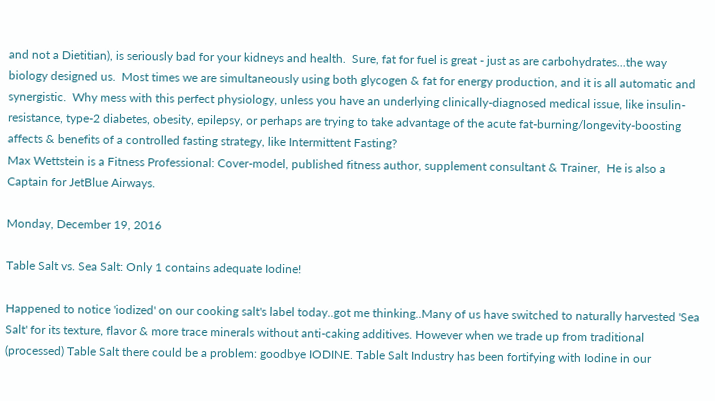and not a Dietitian), is seriously bad for your kidneys and health.  Sure, fat for fuel is great - just as are carbohydrates...the way biology designed us.  Most times we are simultaneously using both glycogen & fat for energy production, and it is all automatic and synergistic.  Why mess with this perfect physiology, unless you have an underlying clinically-diagnosed medical issue, like insulin-resistance, type-2 diabetes, obesity, epilepsy, or perhaps are trying to take advantage of the acute fat-burning/longevity-boosting affects & benefits of a controlled fasting strategy, like Intermittent Fasting?
Max Wettstein is a Fitness Professional: Cover-model, published fitness author, supplement consultant & Trainer,  He is also a Captain for JetBlue Airways.

Monday, December 19, 2016

Table Salt vs. Sea Salt: Only 1 contains adequate Iodine!

Happened to notice 'iodized' on our cooking salt's label today..got me thinking..Many of us have switched to naturally harvested 'Sea Salt' for its texture, flavor & more trace minerals without anti-caking additives. However when we trade up from traditional (processed) Table Salt there could be a problem: goodbye IODINE. Table Salt Industry has been fortifying with Iodine in our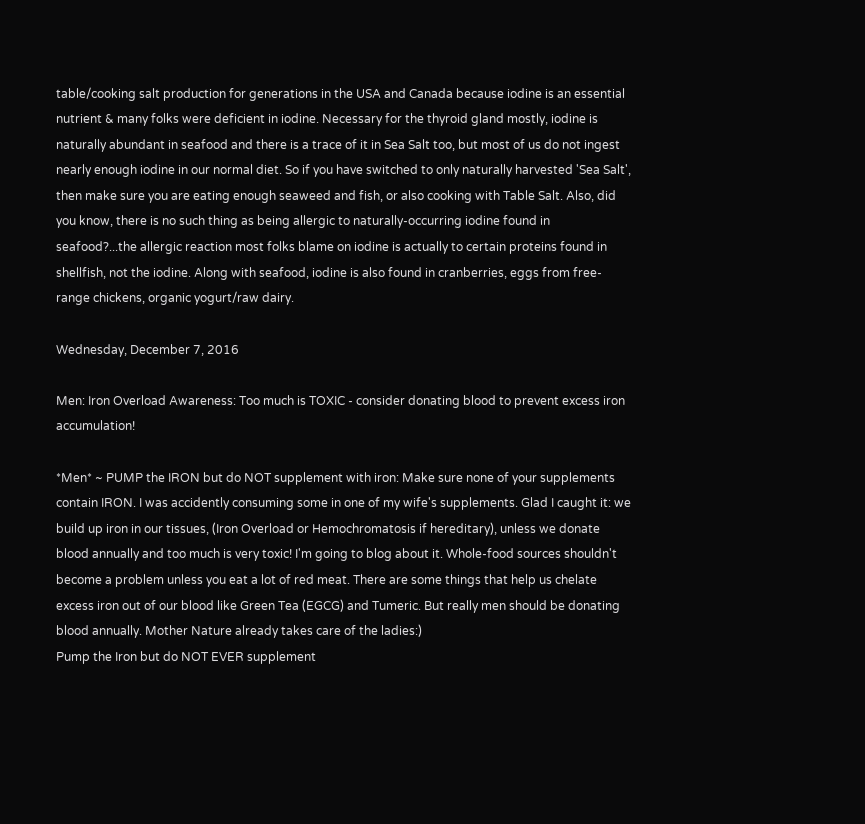table/cooking salt production for generations in the USA and Canada because iodine is an essential nutrient & many folks were deficient in iodine. Necessary for the thyroid gland mostly, iodine is naturally abundant in seafood and there is a trace of it in Sea Salt too, but most of us do not ingest nearly enough iodine in our normal diet. So if you have switched to only naturally harvested 'Sea Salt', then make sure you are eating enough seaweed and fish, or also cooking with Table Salt. Also, did you know, there is no such thing as being allergic to naturally-occurring iodine found in seafood?...the allergic reaction most folks blame on iodine is actually to certain proteins found in shellfish, not the iodine. Along with seafood, iodine is also found in cranberries, eggs from free-range chickens, organic yogurt/raw dairy.

Wednesday, December 7, 2016

Men: Iron Overload Awareness: Too much is TOXIC - consider donating blood to prevent excess iron accumulation!

*Men* ~ PUMP the IRON but do NOT supplement with iron: Make sure none of your supplements contain IRON. I was accidently consuming some in one of my wife's supplements. Glad I caught it: we build up iron in our tissues, (Iron Overload or Hemochromatosis if hereditary), unless we donate blood annually and too much is very toxic! I'm going to blog about it. Whole-food sources shouldn't become a problem unless you eat a lot of red meat. There are some things that help us chelate excess iron out of our blood like Green Tea (EGCG) and Tumeric. But really men should be donating blood annually. Mother Nature already takes care of the ladies:)
Pump the Iron but do NOT EVER supplement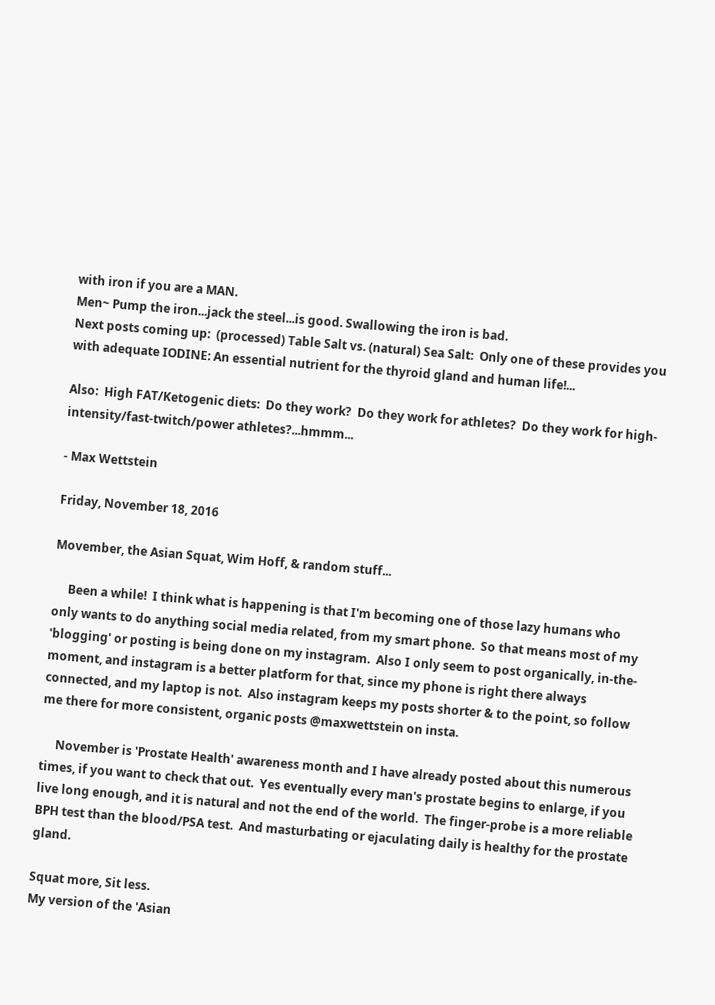with iron if you are a MAN.
Men~ Pump the iron...jack the steel...is good. Swallowing the iron is bad.
Next posts coming up:  (processed) Table Salt vs. (natural) Sea Salt:  Only one of these provides you with adequate IODINE: An essential nutrient for the thyroid gland and human life!...

Also:  High FAT/Ketogenic diets:  Do they work?  Do they work for athletes?  Do they work for high-intensity/fast-twitch/power athletes?...hmmm...

- Max Wettstein

Friday, November 18, 2016

Movember, the Asian Squat, Wim Hoff, & random stuff...

     Been a while!  I think what is happening is that I'm becoming one of those lazy humans who only wants to do anything social media related, from my smart phone.  So that means most of my 'blogging' or posting is being done on my instagram.  Also I only seem to post organically, in-the-moment, and instagram is a better platform for that, since my phone is right there always connected, and my laptop is not.  Also instagram keeps my posts shorter & to the point, so follow me there for more consistent, organic posts @maxwettstein on insta.

     November is 'Prostate Health' awareness month and I have already posted about this numerous times, if you want to check that out.  Yes eventually every man's prostate begins to enlarge, if you live long enough, and it is natural and not the end of the world.  The finger-probe is a more reliable BPH test than the blood/PSA test.  And masturbating or ejaculating daily is healthy for the prostate gland.

Squat more, Sit less.
My version of the 'Asian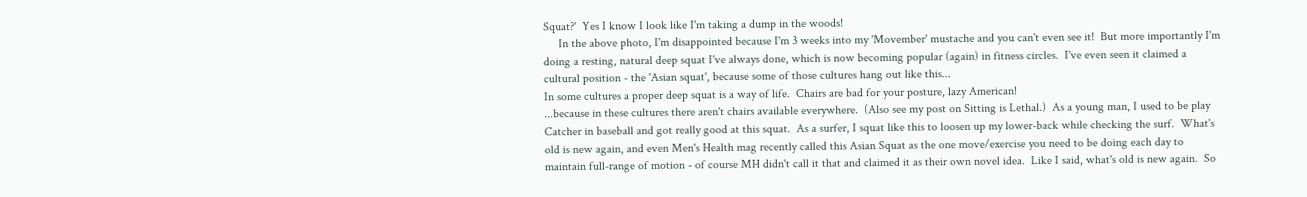Squat?'  Yes I know I look like I'm taking a dump in the woods!
     In the above photo, I'm disappointed because I'm 3 weeks into my 'Movember' mustache and you can't even see it!  But more importantly I'm doing a resting, natural deep squat I've always done, which is now becoming popular (again) in fitness circles.  I've even seen it claimed a cultural position - the 'Asian squat', because some of those cultures hang out like this...
In some cultures a proper deep squat is a way of life.  Chairs are bad for your posture, lazy American!
...because in these cultures there aren't chairs available everywhere.  (Also see my post on Sitting is Lethal.)  As a young man, I used to be play Catcher in baseball and got really good at this squat.  As a surfer, I squat like this to loosen up my lower-back while checking the surf.  What's old is new again, and even Men's Health mag recently called this Asian Squat as the one move/exercise you need to be doing each day to maintain full-range of motion - of course MH didn't call it that and claimed it as their own novel idea.  Like I said, what's old is new again.  So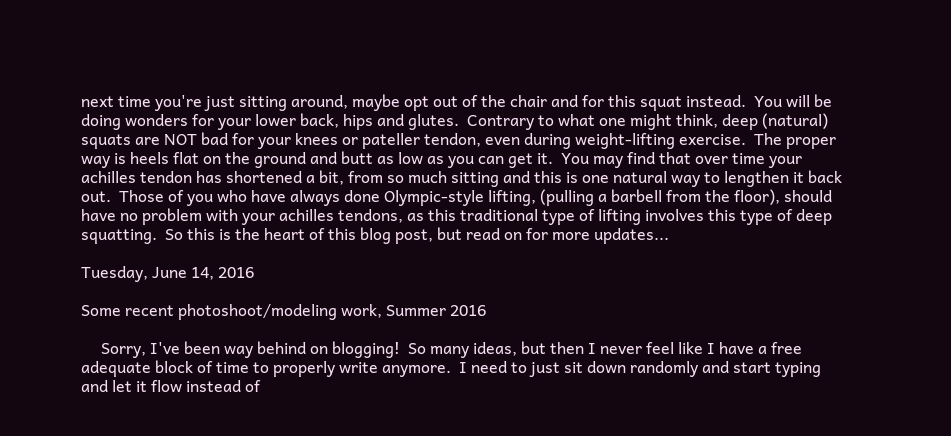next time you're just sitting around, maybe opt out of the chair and for this squat instead.  You will be doing wonders for your lower back, hips and glutes.  Contrary to what one might think, deep (natural) squats are NOT bad for your knees or pateller tendon, even during weight-lifting exercise.  The proper way is heels flat on the ground and butt as low as you can get it.  You may find that over time your achilles tendon has shortened a bit, from so much sitting and this is one natural way to lengthen it back out.  Those of you who have always done Olympic-style lifting, (pulling a barbell from the floor), should have no problem with your achilles tendons, as this traditional type of lifting involves this type of deep squatting.  So this is the heart of this blog post, but read on for more updates...

Tuesday, June 14, 2016

Some recent photoshoot/modeling work, Summer 2016

     Sorry, I've been way behind on blogging!  So many ideas, but then I never feel like I have a free adequate block of time to properly write anymore.  I need to just sit down randomly and start typing and let it flow instead of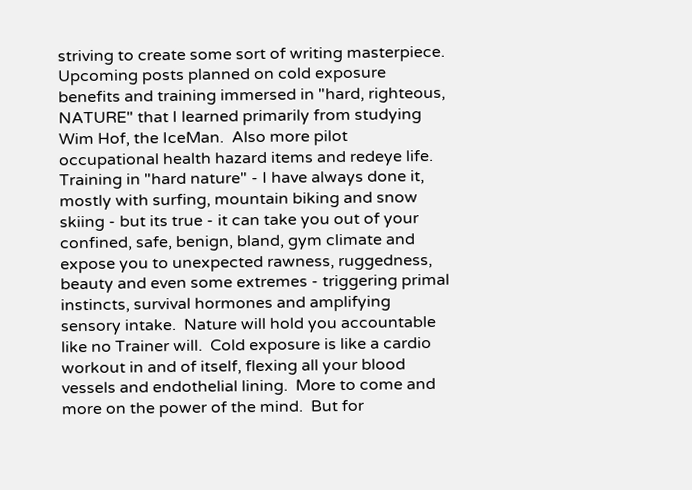striving to create some sort of writing masterpiece.  Upcoming posts planned on cold exposure benefits and training immersed in "hard, righteous, NATURE" that I learned primarily from studying Wim Hof, the IceMan.  Also more pilot occupational health hazard items and redeye life.  Training in "hard nature" - I have always done it, mostly with surfing, mountain biking and snow skiing - but its true - it can take you out of your confined, safe, benign, bland, gym climate and expose you to unexpected rawness, ruggedness, beauty and even some extremes - triggering primal instincts, survival hormones and amplifying sensory intake.  Nature will hold you accountable like no Trainer will.  Cold exposure is like a cardio workout in and of itself, flexing all your blood vessels and endothelial lining.  More to come and more on the power of the mind.  But for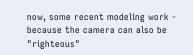now, some recent modeling work - because the camera can also be "righteous"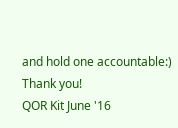and hold one accountable:)  Thank you!
QOR Kit June '16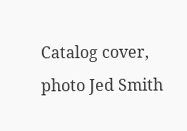Catalog cover, photo Jed Smith